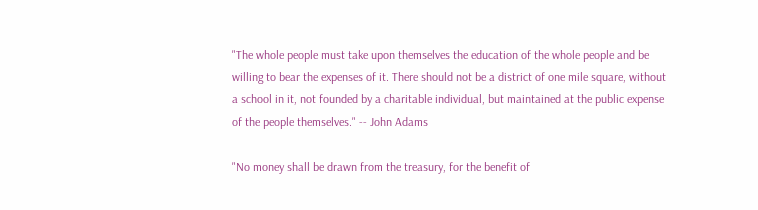"The whole people must take upon themselves the education of the whole people and be willing to bear the expenses of it. There should not be a district of one mile square, without a school in it, not founded by a charitable individual, but maintained at the public expense of the people themselves." -- John Adams

"No money shall be drawn from the treasury, for the benefit of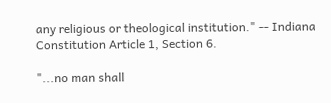any religious or theological institution." -- Indiana Constitution Article 1, Section 6.

"...no man shall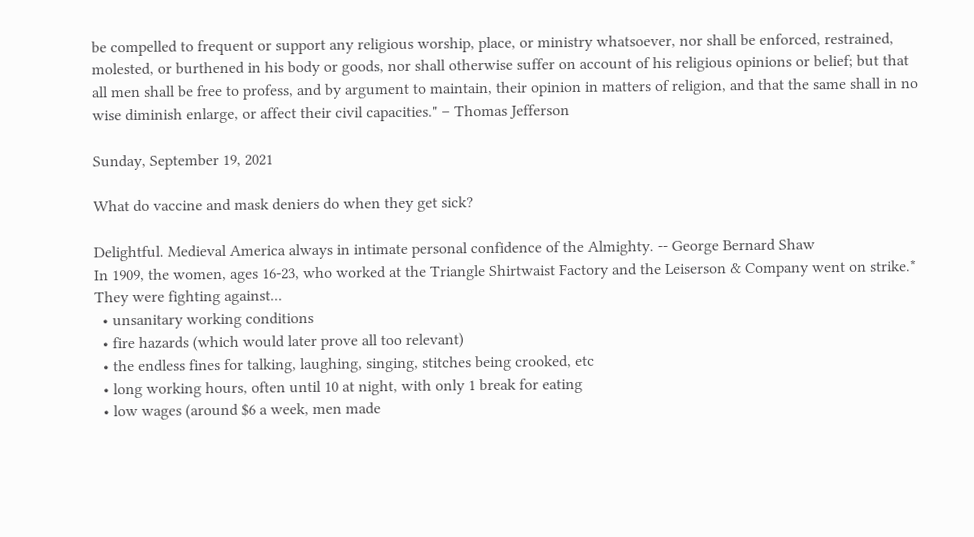be compelled to frequent or support any religious worship, place, or ministry whatsoever, nor shall be enforced, restrained, molested, or burthened in his body or goods, nor shall otherwise suffer on account of his religious opinions or belief; but that all men shall be free to profess, and by argument to maintain, their opinion in matters of religion, and that the same shall in no wise diminish enlarge, or affect their civil capacities." – Thomas Jefferson

Sunday, September 19, 2021

What do vaccine and mask deniers do when they get sick?

Delightful. Medieval America always in intimate personal confidence of the Almighty. -- George Bernard Shaw
In 1909, the women, ages 16-23, who worked at the Triangle Shirtwaist Factory and the Leiserson & Company went on strike.* They were fighting against...
  • unsanitary working conditions
  • fire hazards (which would later prove all too relevant)
  • the endless fines for talking, laughing, singing, stitches being crooked, etc
  • long working hours, often until 10 at night, with only 1 break for eating
  • low wages (around $6 a week, men made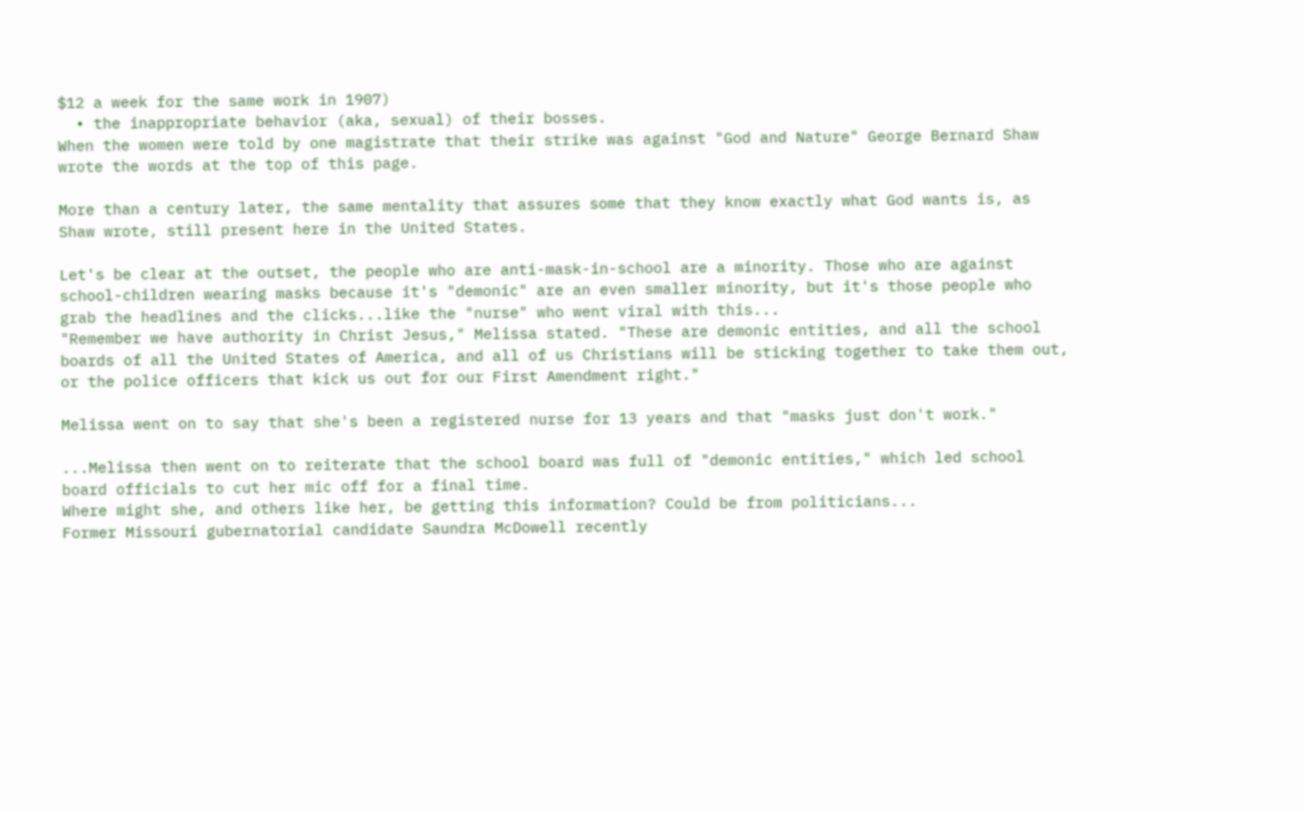$12 a week for the same work in 1907)
  • the inappropriate behavior (aka, sexual) of their bosses.
When the women were told by one magistrate that their strike was against "God and Nature" George Bernard Shaw wrote the words at the top of this page.

More than a century later, the same mentality that assures some that they know exactly what God wants is, as Shaw wrote, still present here in the United States.

Let's be clear at the outset, the people who are anti-mask-in-school are a minority. Those who are against school-children wearing masks because it's "demonic" are an even smaller minority, but it's those people who grab the headlines and the clicks...like the "nurse" who went viral with this...
"Remember we have authority in Christ Jesus," Melissa stated. "These are demonic entities, and all the school boards of all the United States of America, and all of us Christians will be sticking together to take them out, or the police officers that kick us out for our First Amendment right."

Melissa went on to say that she's been a registered nurse for 13 years and that "masks just don't work."

...Melissa then went on to reiterate that the school board was full of "demonic entities," which led school board officials to cut her mic off for a final time.
Where might she, and others like her, be getting this information? Could be from politicians...
Former Missouri gubernatorial candidate Saundra McDowell recently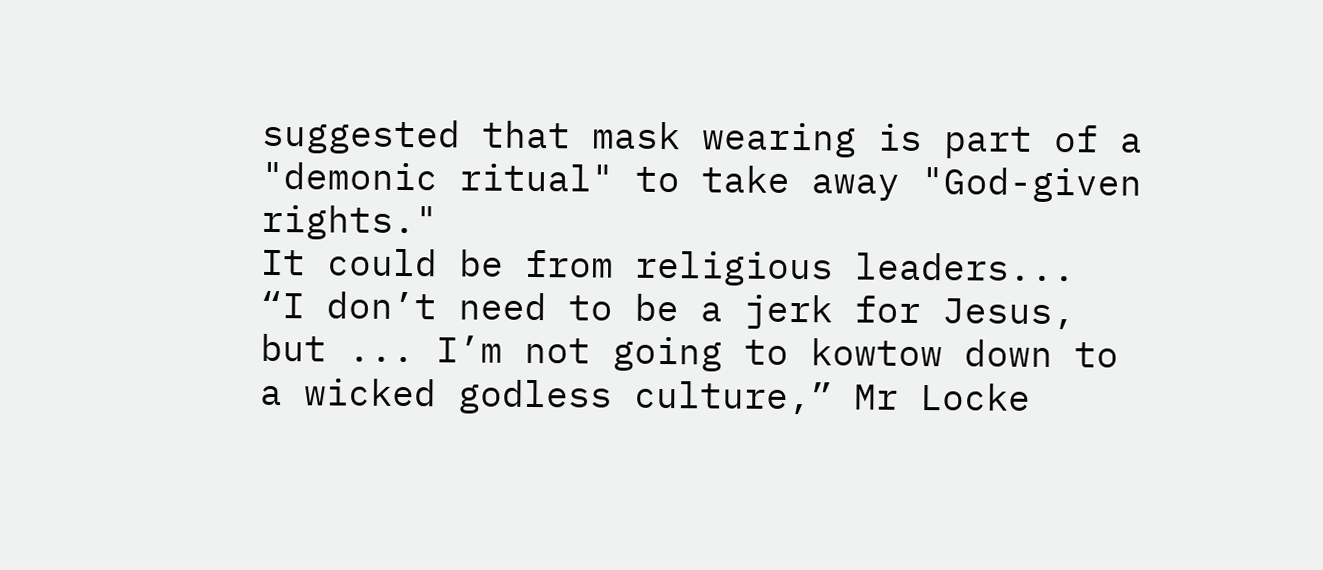suggested that mask wearing is part of a "demonic ritual" to take away "God-given rights."
It could be from religious leaders...
“I don’t need to be a jerk for Jesus, but ... I’m not going to kowtow down to a wicked godless culture,” Mr Locke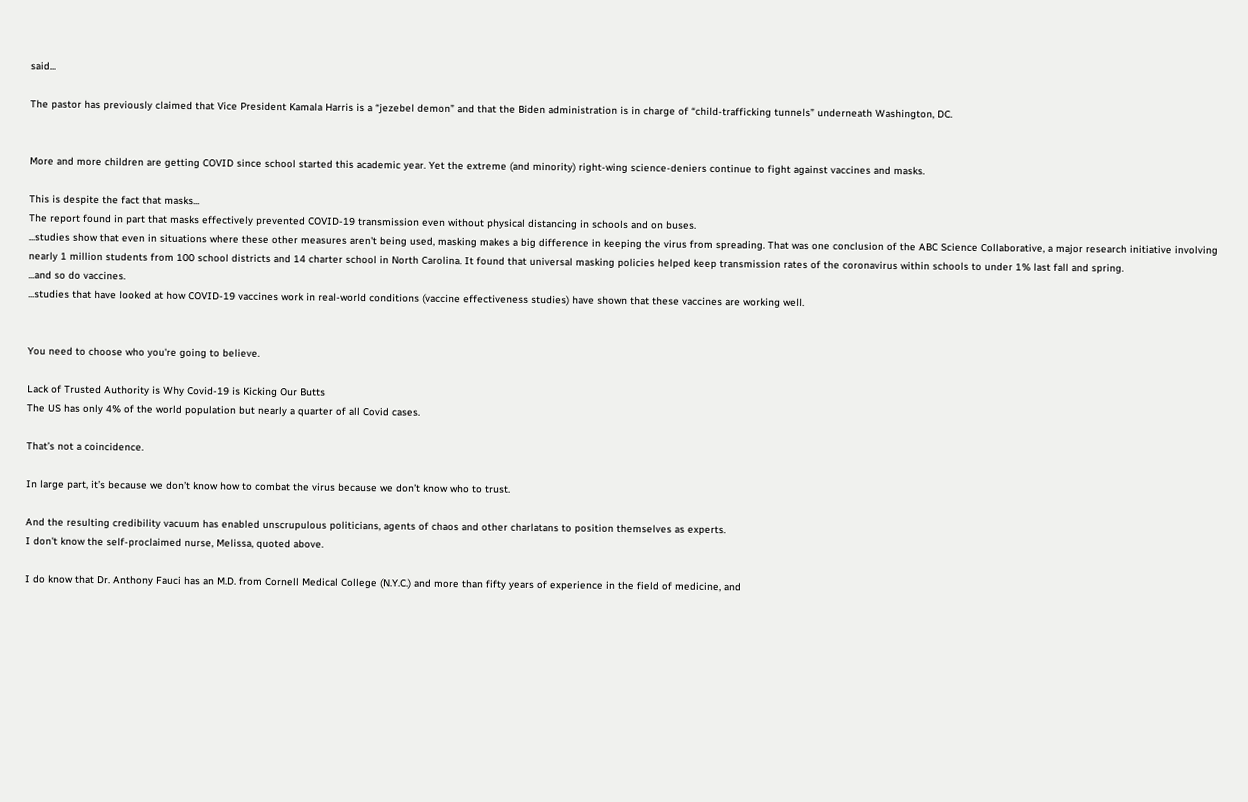said...

The pastor has previously claimed that Vice President Kamala Harris is a “jezebel demon” and that the Biden administration is in charge of “child-trafficking tunnels” underneath Washington, DC.


More and more children are getting COVID since school started this academic year. Yet the extreme (and minority) right-wing science-deniers continue to fight against vaccines and masks.

This is despite the fact that masks...
The report found in part that masks effectively prevented COVID-19 transmission even without physical distancing in schools and on buses.
...studies show that even in situations where these other measures aren't being used, masking makes a big difference in keeping the virus from spreading. That was one conclusion of the ABC Science Collaborative, a major research initiative involving nearly 1 million students from 100 school districts and 14 charter school in North Carolina. It found that universal masking policies helped keep transmission rates of the coronavirus within schools to under 1% last fall and spring.
...and so do vaccines.
...studies that have looked at how COVID-19 vaccines work in real-world conditions (vaccine effectiveness studies) have shown that these vaccines are working well.


You need to choose who you're going to believe.

Lack of Trusted Authority is Why Covid-19 is Kicking Our Butts
The US has only 4% of the world population but nearly a quarter of all Covid cases.

That’s not a coincidence.

In large part, it’s because we don’t know how to combat the virus because we don’t know who to trust.

And the resulting credibility vacuum has enabled unscrupulous politicians, agents of chaos and other charlatans to position themselves as experts.
I don't know the self-proclaimed nurse, Melissa, quoted above.

I do know that Dr. Anthony Fauci has an M.D. from Cornell Medical College (N.Y.C.) and more than fifty years of experience in the field of medicine, and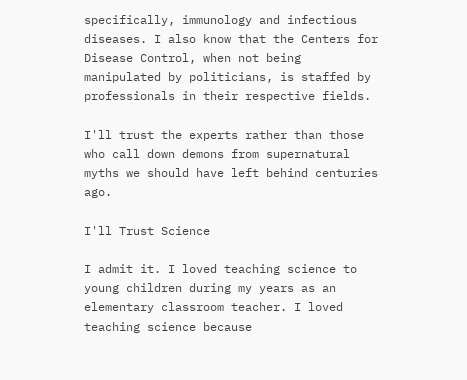specifically, immunology and infectious diseases. I also know that the Centers for Disease Control, when not being manipulated by politicians, is staffed by professionals in their respective fields.

I'll trust the experts rather than those who call down demons from supernatural myths we should have left behind centuries ago.

I'll Trust Science

I admit it. I loved teaching science to young children during my years as an elementary classroom teacher. I loved teaching science because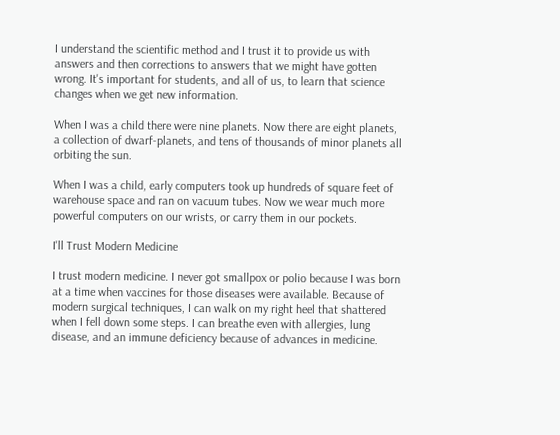I understand the scientific method and I trust it to provide us with answers and then corrections to answers that we might have gotten wrong. It's important for students, and all of us, to learn that science changes when we get new information.

When I was a child there were nine planets. Now there are eight planets, a collection of dwarf-planets, and tens of thousands of minor planets all orbiting the sun.

When I was a child, early computers took up hundreds of square feet of warehouse space and ran on vacuum tubes. Now we wear much more powerful computers on our wrists, or carry them in our pockets.

I'll Trust Modern Medicine

I trust modern medicine. I never got smallpox or polio because I was born at a time when vaccines for those diseases were available. Because of modern surgical techniques, I can walk on my right heel that shattered when I fell down some steps. I can breathe even with allergies, lung disease, and an immune deficiency because of advances in medicine.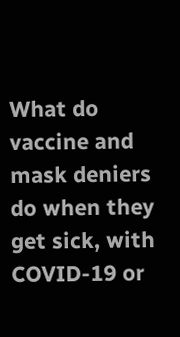What do vaccine and mask deniers do when they get sick, with COVID-19 or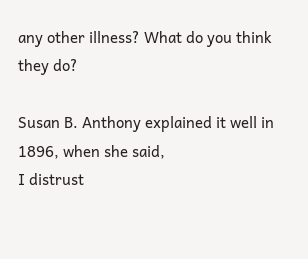any other illness? What do you think they do?

Susan B. Anthony explained it well in 1896, when she said,
I distrust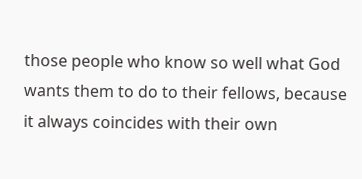those people who know so well what God wants them to do to their fellows, because it always coincides with their own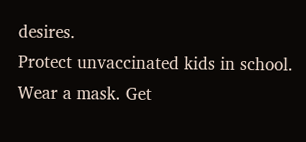desires.
Protect unvaccinated kids in school. Wear a mask. Get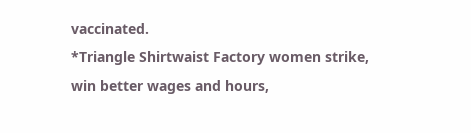vaccinated.
*Triangle Shirtwaist Factory women strike, win better wages and hours,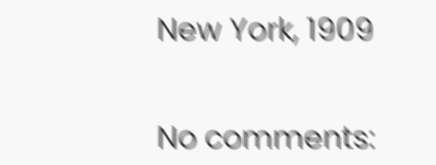New York, 1909


No comments: